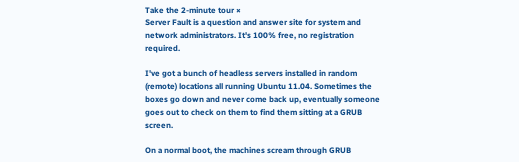Take the 2-minute tour ×
Server Fault is a question and answer site for system and network administrators. It's 100% free, no registration required.

I've got a bunch of headless servers installed in random (remote) locations all running Ubuntu 11.04. Sometimes the boxes go down and never come back up, eventually someone goes out to check on them to find them sitting at a GRUB screen.

On a normal boot, the machines scream through GRUB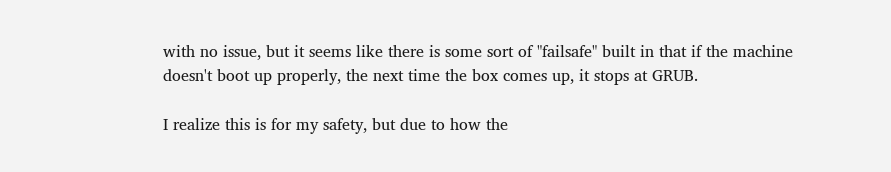with no issue, but it seems like there is some sort of "failsafe" built in that if the machine doesn't boot up properly, the next time the box comes up, it stops at GRUB.

I realize this is for my safety, but due to how the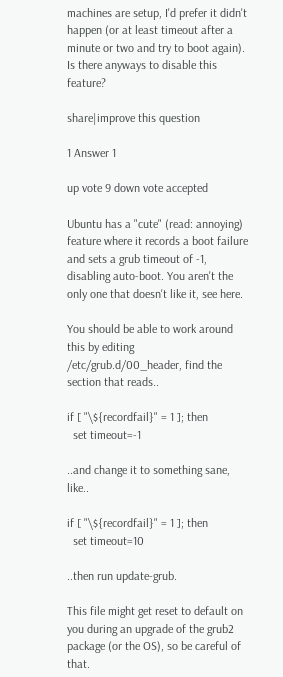machines are setup, I'd prefer it didn't happen (or at least timeout after a minute or two and try to boot again). Is there anyways to disable this feature?

share|improve this question

1 Answer 1

up vote 9 down vote accepted

Ubuntu has a "cute" (read: annoying) feature where it records a boot failure and sets a grub timeout of -1, disabling auto-boot. You aren't the only one that doesn't like it, see here.

You should be able to work around this by editing /etc/grub.d/00_header, find the section that reads..

if [ "\${recordfail}" = 1 ]; then
  set timeout=-1

..and change it to something sane, like..

if [ "\${recordfail}" = 1 ]; then
  set timeout=10

..then run update-grub.

This file might get reset to default on you during an upgrade of the grub2 package (or the OS), so be careful of that.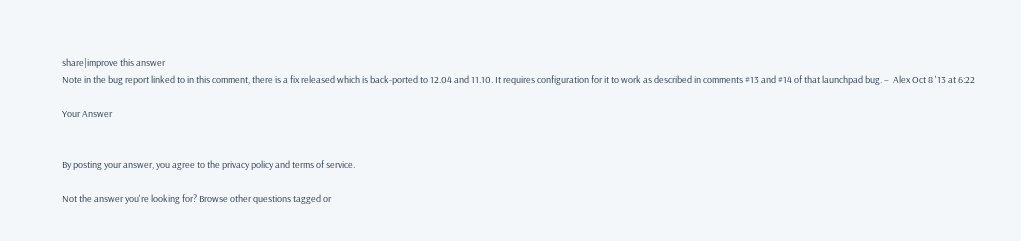share|improve this answer
Note in the bug report linked to in this comment, there is a fix released which is back-ported to 12.04 and 11.10. It requires configuration for it to work as described in comments #13 and #14 of that launchpad bug. –  Alex Oct 8 '13 at 6:22

Your Answer


By posting your answer, you agree to the privacy policy and terms of service.

Not the answer you're looking for? Browse other questions tagged or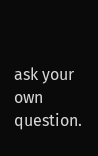ask your own question.